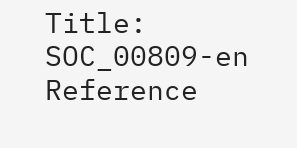Title: SOC_00809-en Reference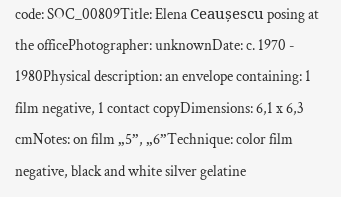code: SOC_00809Title: Elena Ceaușescu posing at the officePhotographer: unknownDate: c. 1970 - 1980Physical description: an envelope containing: 1 film negative, 1 contact copyDimensions: 6,1 x 6,3 cmNotes: on film „5”, „6”Technique: color film negative, black and white silver gelatine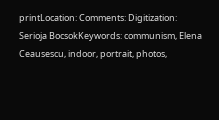printLocation: Comments: Digitization: Serioja BocsokKeywords: communism, Elena Ceausescu, indoor, portrait, photos,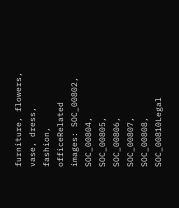furniture, flowers, vase, dress, fashion, officeRelated images: SOC_00802, SOC_00804, SOC_00805, SOC_00806, SOC_00807, SOC_00808, SOC_00810Legal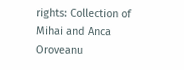rights: Collection of Mihai and Anca Oroveanu